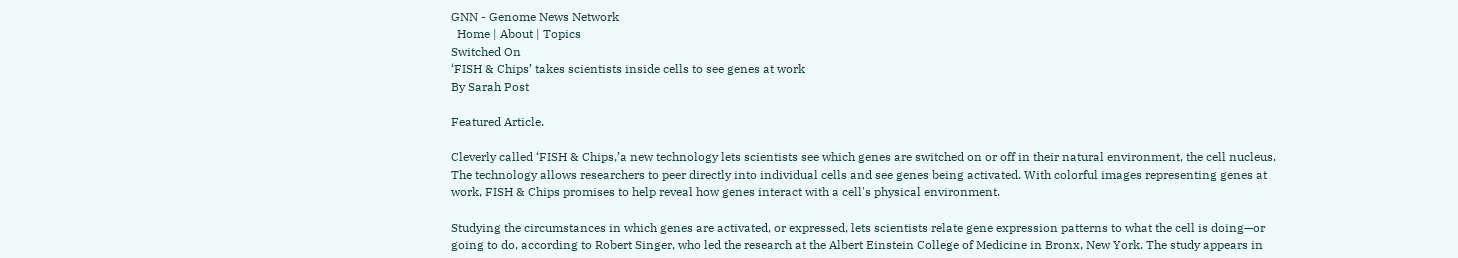GNN - Genome News Network
  Home | About | Topics
Switched On
‘FISH & Chips’ takes scientists inside cells to see genes at work
By Sarah Post

Featured Article.

Cleverly called ‘FISH & Chips,’a new technology lets scientists see which genes are switched on or off in their natural environment, the cell nucleus. The technology allows researchers to peer directly into individual cells and see genes being activated. With colorful images representing genes at work, FISH & Chips promises to help reveal how genes interact with a cell's physical environment.

Studying the circumstances in which genes are activated, or expressed, lets scientists relate gene expression patterns to what the cell is doing—or going to do, according to Robert Singer, who led the research at the Albert Einstein College of Medicine in Bronx, New York. The study appears in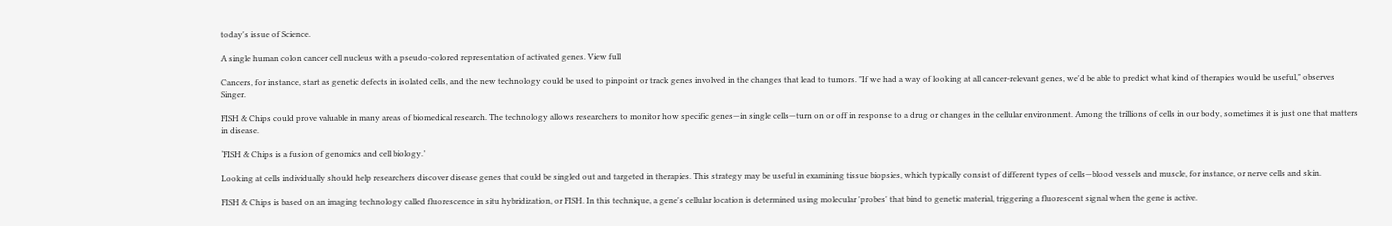today's issue of Science.

A single human colon cancer cell nucleus with a pseudo-colored representation of activated genes. View full

Cancers, for instance, start as genetic defects in isolated cells, and the new technology could be used to pinpoint or track genes involved in the changes that lead to tumors. "If we had a way of looking at all cancer-relevant genes, we'd be able to predict what kind of therapies would be useful," observes Singer.

FISH & Chips could prove valuable in many areas of biomedical research. The technology allows researchers to monitor how specific genes—in single cells—turn on or off in response to a drug or changes in the cellular environment. Among the trillions of cells in our body, sometimes it is just one that matters in disease.

‘FISH & Chips is a fusion of genomics and cell biology.’

Looking at cells individually should help researchers discover disease genes that could be singled out and targeted in therapies. This strategy may be useful in examining tissue biopsies, which typically consist of different types of cells—blood vessels and muscle, for instance, or nerve cells and skin.

FISH & Chips is based on an imaging technology called fluorescence in situ hybridization, or FISH. In this technique, a gene's cellular location is determined using molecular 'probes' that bind to genetic material, triggering a fluorescent signal when the gene is active.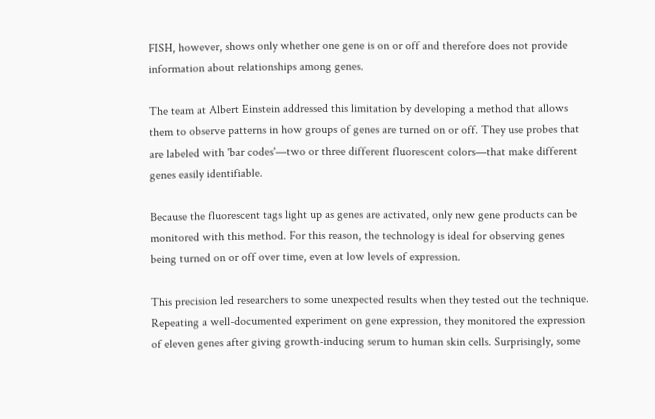FISH, however, shows only whether one gene is on or off and therefore does not provide information about relationships among genes.

The team at Albert Einstein addressed this limitation by developing a method that allows them to observe patterns in how groups of genes are turned on or off. They use probes that are labeled with 'bar codes'—two or three different fluorescent colors—that make different genes easily identifiable.

Because the fluorescent tags light up as genes are activated, only new gene products can be monitored with this method. For this reason, the technology is ideal for observing genes being turned on or off over time, even at low levels of expression.

This precision led researchers to some unexpected results when they tested out the technique. Repeating a well-documented experiment on gene expression, they monitored the expression of eleven genes after giving growth-inducing serum to human skin cells. Surprisingly, some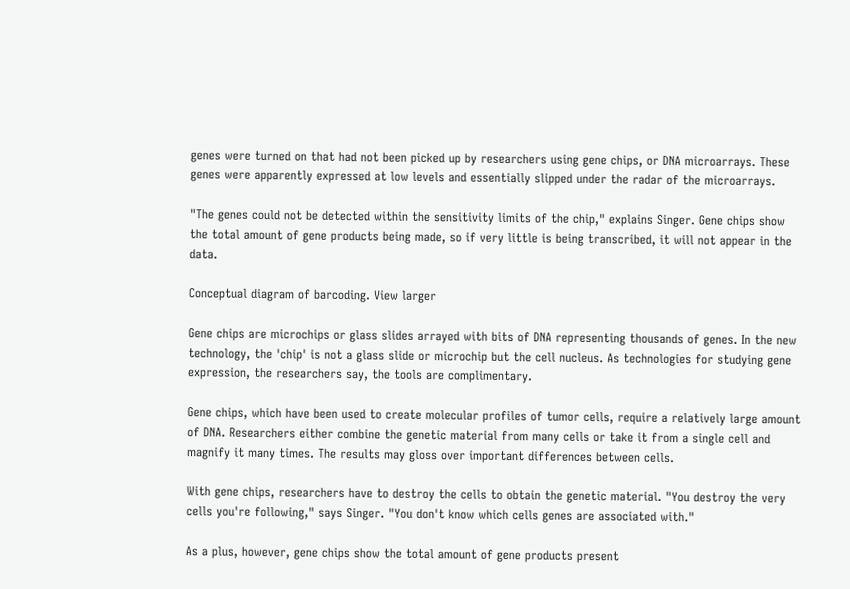genes were turned on that had not been picked up by researchers using gene chips, or DNA microarrays. These genes were apparently expressed at low levels and essentially slipped under the radar of the microarrays.

"The genes could not be detected within the sensitivity limits of the chip," explains Singer. Gene chips show the total amount of gene products being made, so if very little is being transcribed, it will not appear in the data.

Conceptual diagram of barcoding. View larger

Gene chips are microchips or glass slides arrayed with bits of DNA representing thousands of genes. In the new technology, the 'chip' is not a glass slide or microchip but the cell nucleus. As technologies for studying gene expression, the researchers say, the tools are complimentary.

Gene chips, which have been used to create molecular profiles of tumor cells, require a relatively large amount of DNA. Researchers either combine the genetic material from many cells or take it from a single cell and magnify it many times. The results may gloss over important differences between cells.

With gene chips, researchers have to destroy the cells to obtain the genetic material. "You destroy the very cells you're following," says Singer. "You don't know which cells genes are associated with."

As a plus, however, gene chips show the total amount of gene products present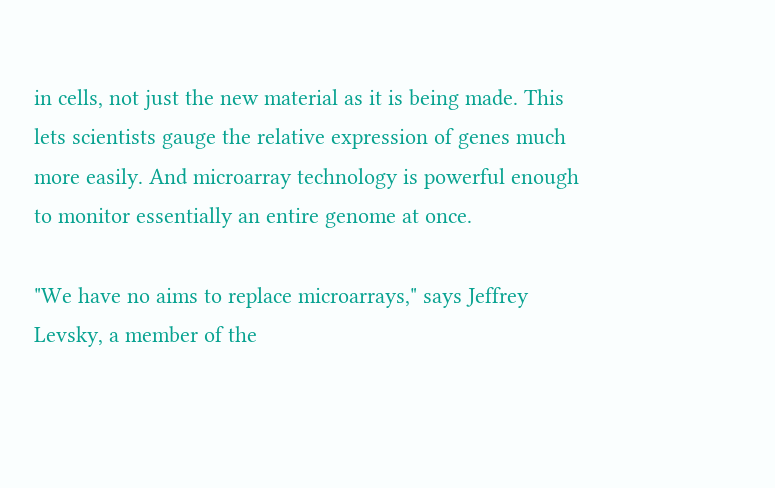in cells, not just the new material as it is being made. This lets scientists gauge the relative expression of genes much more easily. And microarray technology is powerful enough to monitor essentially an entire genome at once.

"We have no aims to replace microarrays," says Jeffrey Levsky, a member of the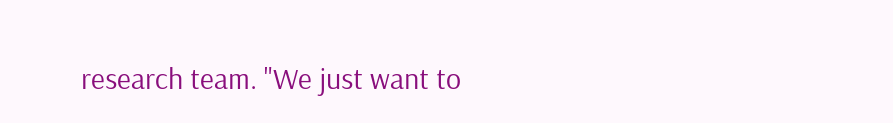research team. "We just want to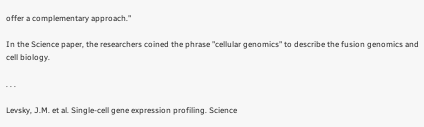offer a complementary approach."

In the Science paper, the researchers coined the phrase "cellular genomics" to describe the fusion genomics and cell biology.

. . .

Levsky, J.M. et al. Single-cell gene expression profiling. Science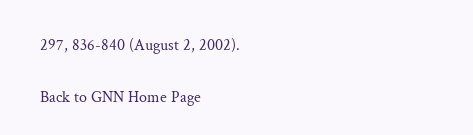297, 836-840 (August 2, 2002).

Back to GNN Home Page